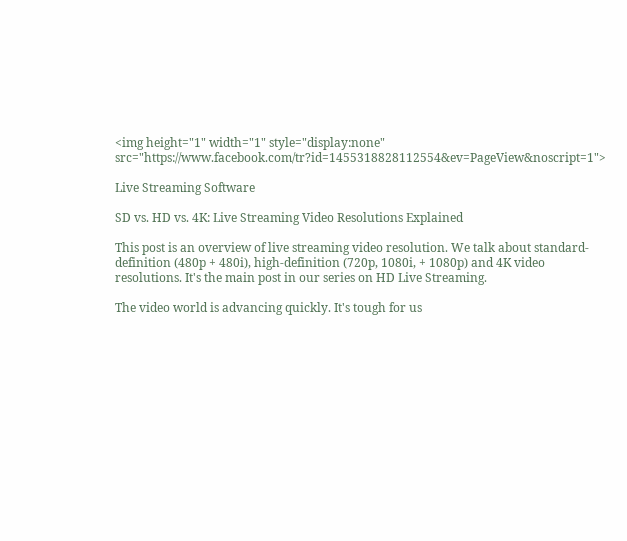<img height="1" width="1" style="display:none" src="https://www.facebook.com/tr?id=1455318828112554&ev=PageView&noscript=1">

Live Streaming Software

SD vs. HD vs. 4K: Live Streaming Video Resolutions Explained

This post is an overview of live streaming video resolution. We talk about standard-definition (480p + 480i), high-definition (720p, 1080i, + 1080p) and 4K video resolutions. It's the main post in our series on HD Live Streaming.

The video world is advancing quickly. It's tough for us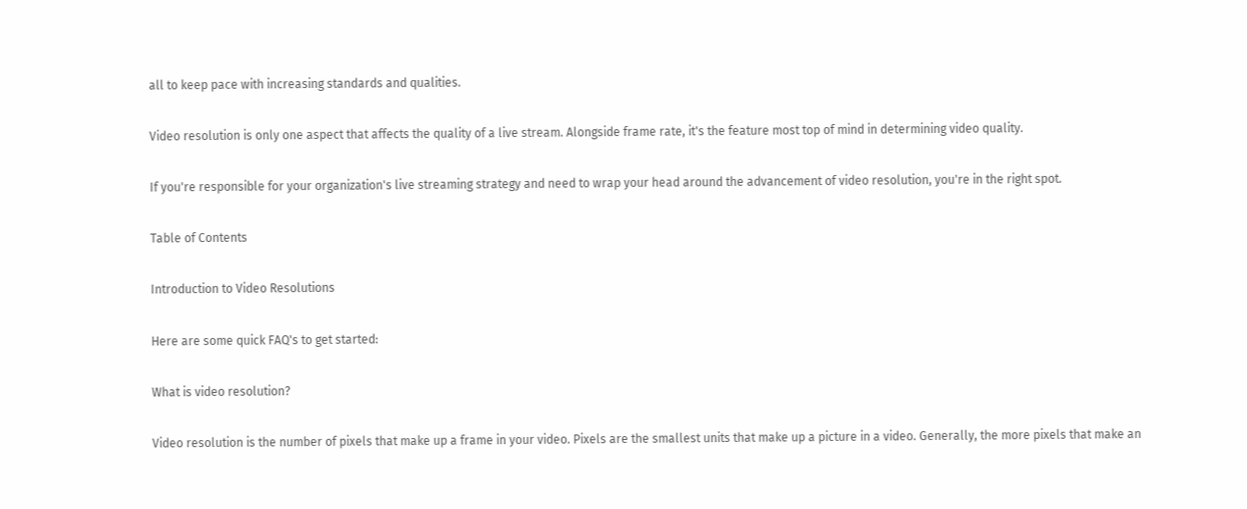all to keep pace with increasing standards and qualities.

Video resolution is only one aspect that affects the quality of a live stream. Alongside frame rate, it's the feature most top of mind in determining video quality.

If you're responsible for your organization's live streaming strategy and need to wrap your head around the advancement of video resolution, you're in the right spot.

Table of Contents

Introduction to Video Resolutions

Here are some quick FAQ's to get started:

What is video resolution?

Video resolution is the number of pixels that make up a frame in your video. Pixels are the smallest units that make up a picture in a video. Generally, the more pixels that make an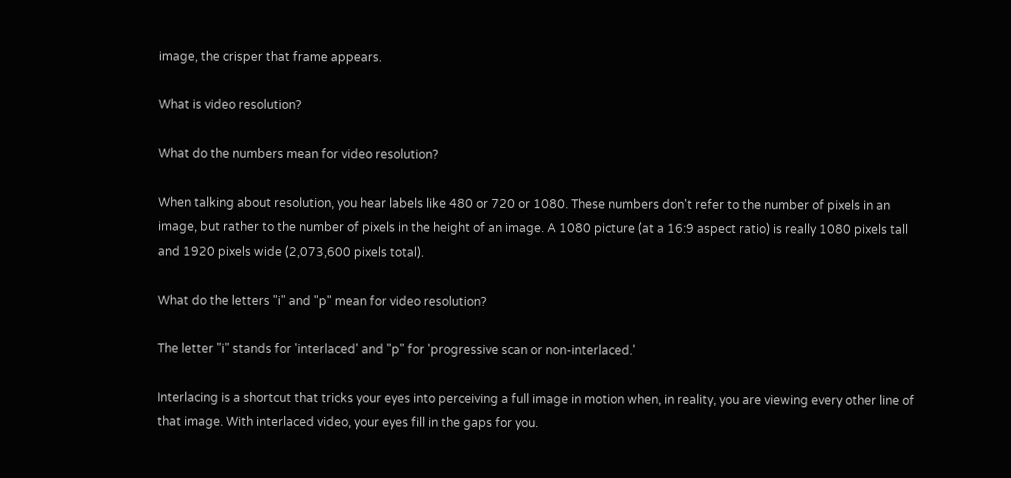image, the crisper that frame appears.

What is video resolution?

What do the numbers mean for video resolution?

When talking about resolution, you hear labels like 480 or 720 or 1080. These numbers don't refer to the number of pixels in an image, but rather to the number of pixels in the height of an image. A 1080 picture (at a 16:9 aspect ratio) is really 1080 pixels tall and 1920 pixels wide (2,073,600 pixels total).

What do the letters "i" and "p" mean for video resolution?

The letter "i" stands for 'interlaced' and "p" for 'progressive scan or non-interlaced.'

Interlacing is a shortcut that tricks your eyes into perceiving a full image in motion when, in reality, you are viewing every other line of that image. With interlaced video, your eyes fill in the gaps for you.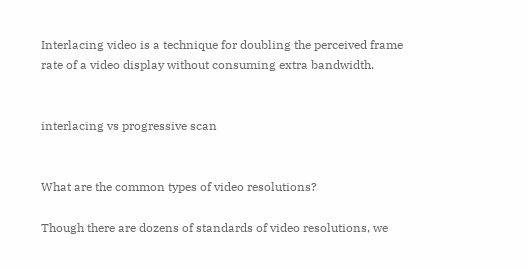Interlacing video is a technique for doubling the perceived frame rate of a video display without consuming extra bandwidth.


interlacing vs progressive scan


What are the common types of video resolutions?

Though there are dozens of standards of video resolutions, we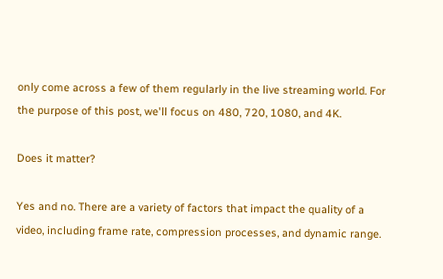only come across a few of them regularly in the live streaming world. For the purpose of this post, we'll focus on 480, 720, 1080, and 4K.

Does it matter?

Yes and no. There are a variety of factors that impact the quality of a video, including frame rate, compression processes, and dynamic range.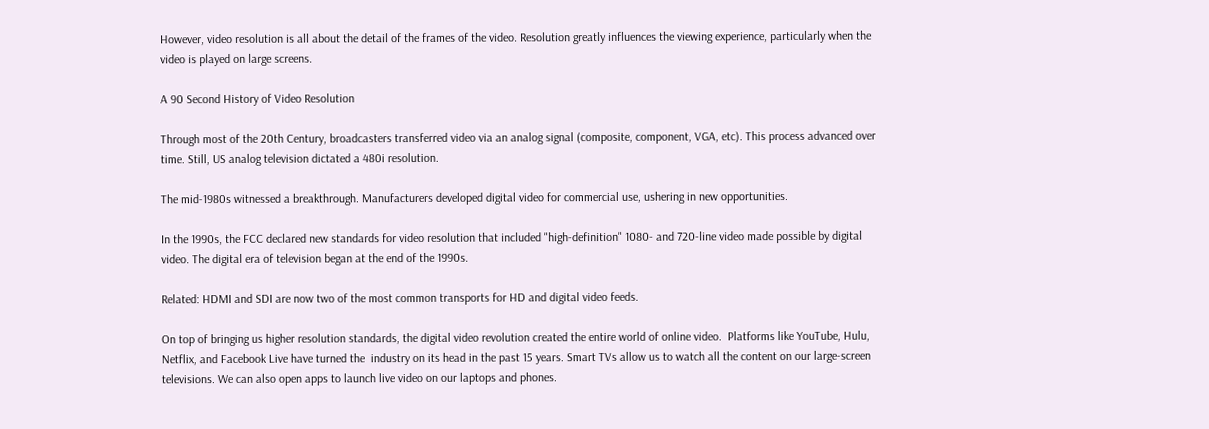However, video resolution is all about the detail of the frames of the video. Resolution greatly influences the viewing experience, particularly when the video is played on large screens.

A 90 Second History of Video Resolution

Through most of the 20th Century, broadcasters transferred video via an analog signal (composite, component, VGA, etc). This process advanced over time. Still, US analog television dictated a 480i resolution.

The mid-1980s witnessed a breakthrough. Manufacturers developed digital video for commercial use, ushering in new opportunities.

In the 1990s, the FCC declared new standards for video resolution that included "high-definition" 1080- and 720-line video made possible by digital video. The digital era of television began at the end of the 1990s.

Related: HDMI and SDI are now two of the most common transports for HD and digital video feeds.

On top of bringing us higher resolution standards, the digital video revolution created the entire world of online video.  Platforms like YouTube, Hulu, Netflix, and Facebook Live have turned the  industry on its head in the past 15 years. Smart TVs allow us to watch all the content on our large-screen televisions. We can also open apps to launch live video on our laptops and phones.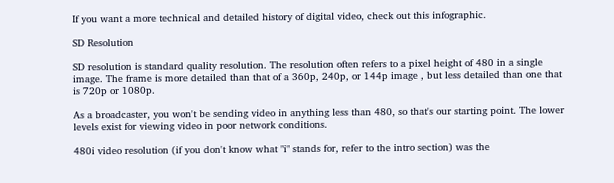If you want a more technical and detailed history of digital video, check out this infographic.

SD Resolution

SD resolution is standard quality resolution. The resolution often refers to a pixel height of 480 in a single image. The frame is more detailed than that of a 360p, 240p, or 144p image , but less detailed than one that is 720p or 1080p.

As a broadcaster, you won't be sending video in anything less than 480, so that's our starting point. The lower levels exist for viewing video in poor network conditions.

480i video resolution (if you don't know what "i" stands for, refer to the intro section) was the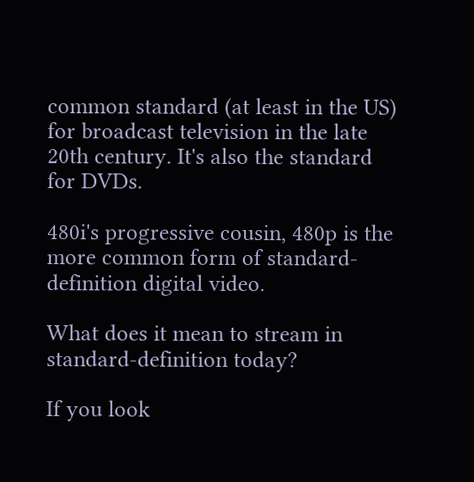common standard (at least in the US) for broadcast television in the late 20th century. It's also the standard for DVDs.

480i's progressive cousin, 480p is the more common form of standard-definition digital video.

What does it mean to stream in standard-definition today?

If you look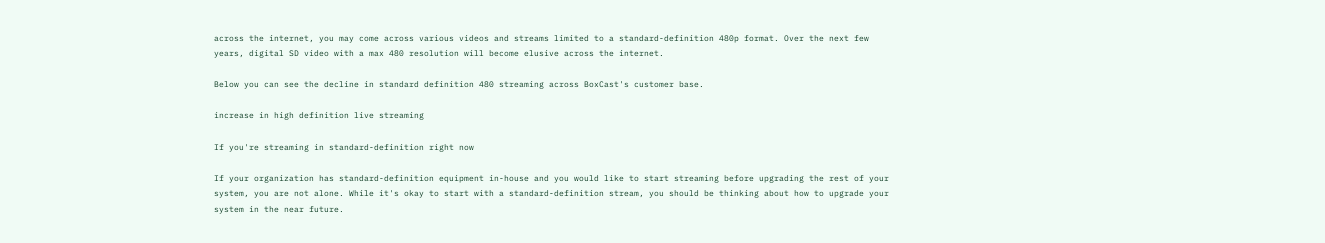across the internet, you may come across various videos and streams limited to a standard-definition 480p format. Over the next few years, digital SD video with a max 480 resolution will become elusive across the internet.

Below you can see the decline in standard definition 480 streaming across BoxCast's customer base.

increase in high definition live streaming

If you're streaming in standard-definition right now

If your organization has standard-definition equipment in-house and you would like to start streaming before upgrading the rest of your system, you are not alone. While it's okay to start with a standard-definition stream, you should be thinking about how to upgrade your system in the near future.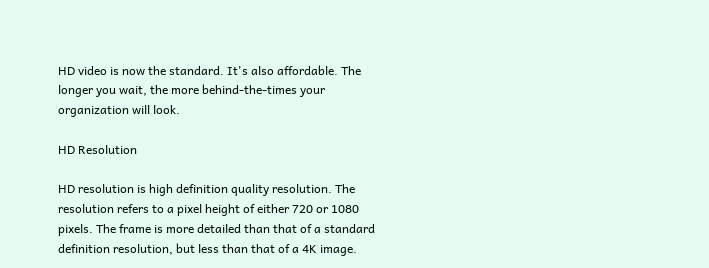HD video is now the standard. It's also affordable. The longer you wait, the more behind-the-times your organization will look.

HD Resolution

HD resolution is high definition quality resolution. The resolution refers to a pixel height of either 720 or 1080 pixels. The frame is more detailed than that of a standard definition resolution, but less than that of a 4K image.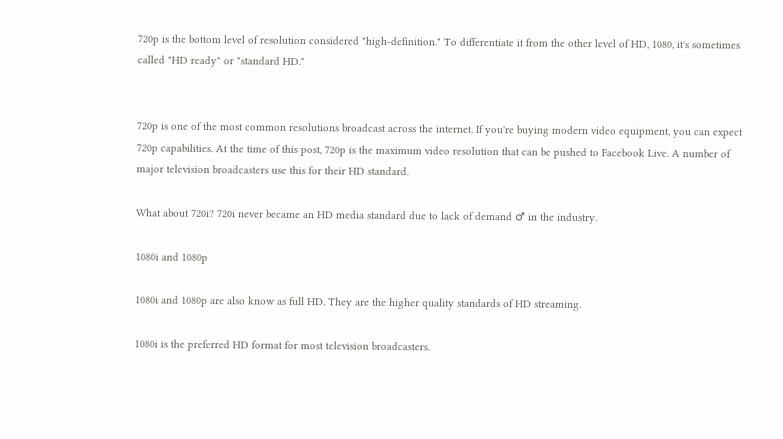720p is the bottom level of resolution considered "high-definition." To differentiate it from the other level of HD, 1080, it's sometimes called "HD ready" or "standard HD."


720p is one of the most common resolutions broadcast across the internet. If you're buying modern video equipment, you can expect 720p capabilities. At the time of this post, 720p is the maximum video resolution that can be pushed to Facebook Live. A number of major television broadcasters use this for their HD standard.

What about 720i? 720i never became an HD media standard due to lack of demand ♂ in the industry.

1080i and 1080p

1080i and 1080p are also know as full HD. They are the higher quality standards of HD streaming.

1080i is the preferred HD format for most television broadcasters.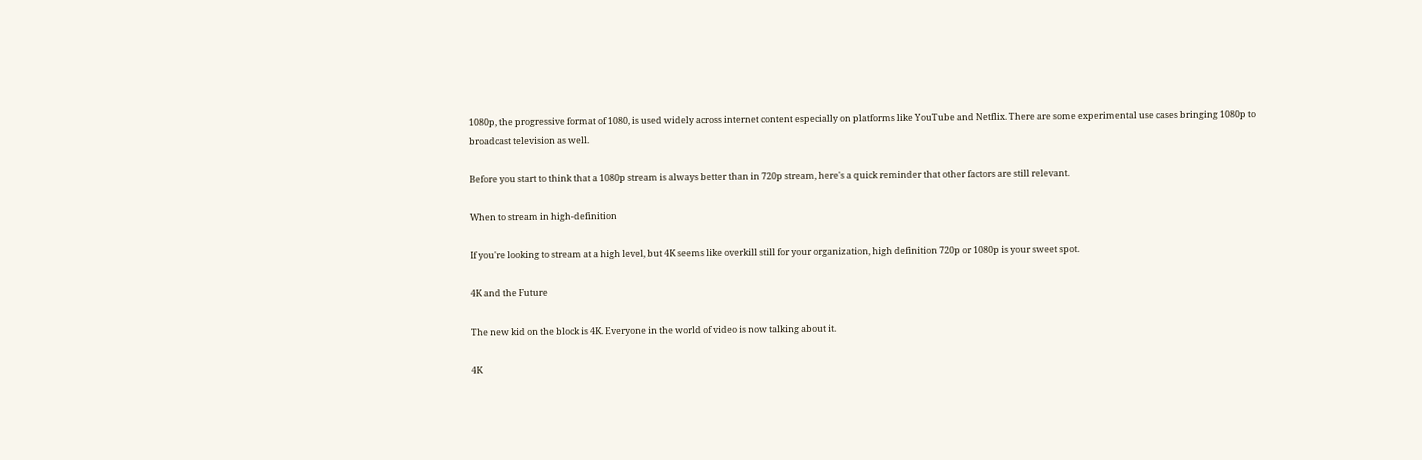1080p, the progressive format of 1080, is used widely across internet content especially on platforms like YouTube and Netflix. There are some experimental use cases bringing 1080p to broadcast television as well.

Before you start to think that a 1080p stream is always better than in 720p stream, here's a quick reminder that other factors are still relevant.

When to stream in high-definition

If you're looking to stream at a high level, but 4K seems like overkill still for your organization, high definition 720p or 1080p is your sweet spot.

4K and the Future

The new kid on the block is 4K. Everyone in the world of video is now talking about it.

4K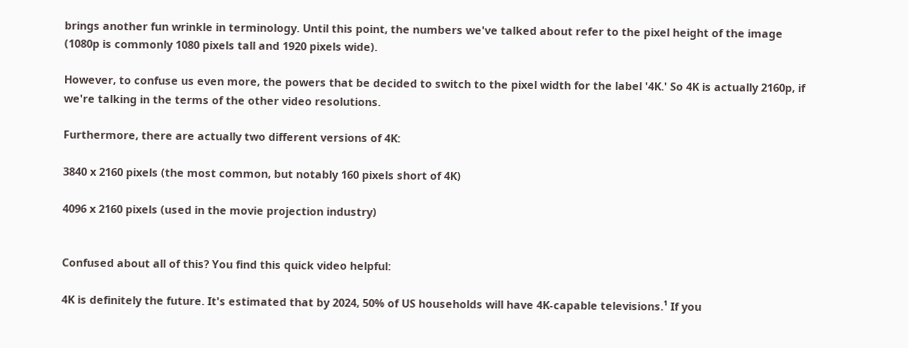brings another fun wrinkle in terminology. Until this point, the numbers we've talked about refer to the pixel height of the image (1080p is commonly 1080 pixels tall and 1920 pixels wide).

However, to confuse us even more, the powers that be decided to switch to the pixel width for the label '4K.' So 4K is actually 2160p, if we're talking in the terms of the other video resolutions.

Furthermore, there are actually two different versions of 4K:

3840 x 2160 pixels (the most common, but notably 160 pixels short of 4K)

4096 x 2160 pixels (used in the movie projection industry)


Confused about all of this? You find this quick video helpful:

4K is definitely the future. It's estimated that by 2024, 50% of US households will have 4K-capable televisions.¹ If you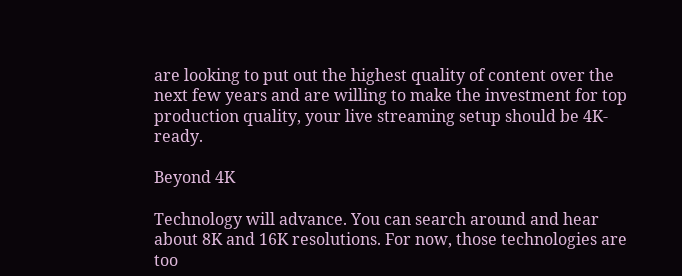are looking to put out the highest quality of content over the next few years and are willing to make the investment for top production quality, your live streaming setup should be 4K-ready.

Beyond 4K

Technology will advance. You can search around and hear about 8K and 16K resolutions. For now, those technologies are too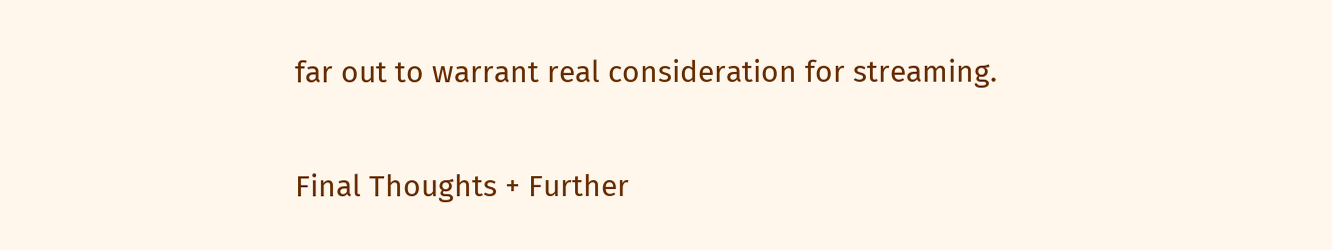far out to warrant real consideration for streaming.

Final Thoughts + Further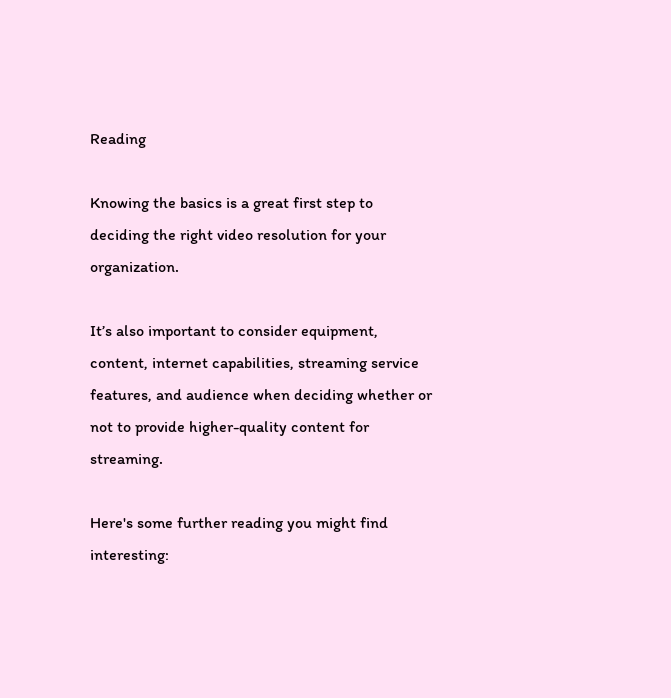Reading

Knowing the basics is a great first step to deciding the right video resolution for your organization.

It’s also important to consider equipment, content, internet capabilities, streaming service features, and audience when deciding whether or not to provide higher-quality content for streaming.

Here's some further reading you might find interesting: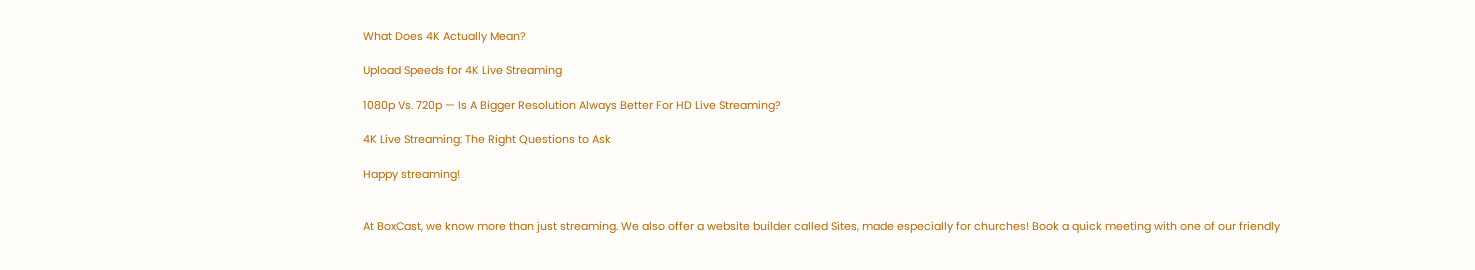What Does 4K Actually Mean?

Upload Speeds for 4K Live Streaming

1080p Vs. 720p — Is A Bigger Resolution Always Better For HD Live Streaming?

4K Live Streaming: The Right Questions to Ask

Happy streaming!


At BoxCast, we know more than just streaming. We also offer a website builder called Sites, made especially for churches! Book a quick meeting with one of our friendly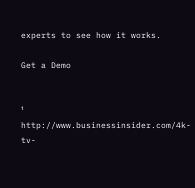experts to see how it works.

Get a Demo


¹ http://www.businessinsider.com/4k-tv-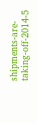shipments-are-taking-off-2014-5